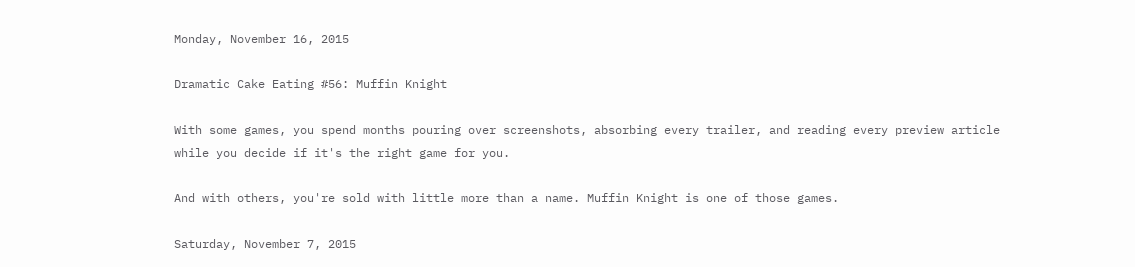Monday, November 16, 2015

Dramatic Cake Eating #56: Muffin Knight

With some games, you spend months pouring over screenshots, absorbing every trailer, and reading every preview article while you decide if it's the right game for you.

And with others, you're sold with little more than a name. Muffin Knight is one of those games.

Saturday, November 7, 2015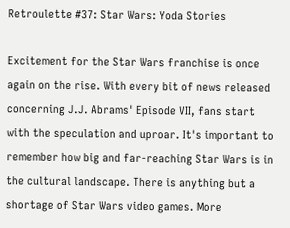Retroulette #37: Star Wars: Yoda Stories

Excitement for the Star Wars franchise is once again on the rise. With every bit of news released concerning J.J. Abrams' Episode VII, fans start with the speculation and uproar. It's important to remember how big and far-reaching Star Wars is in the cultural landscape. There is anything but a shortage of Star Wars video games. More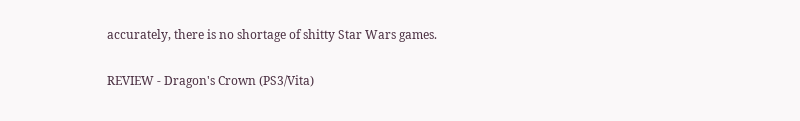accurately, there is no shortage of shitty Star Wars games.

REVIEW - Dragon's Crown (PS3/Vita)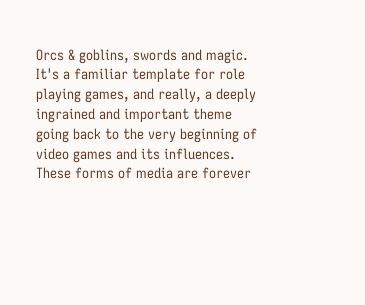Orcs & goblins, swords and magic. It's a familiar template for role playing games, and really, a deeply ingrained and important theme going back to the very beginning of video games and its influences. These forms of media are forever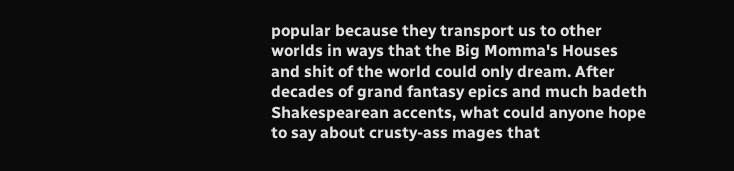popular because they transport us to other worlds in ways that the Big Momma's Houses and shit of the world could only dream. After decades of grand fantasy epics and much badeth Shakespearean accents, what could anyone hope to say about crusty-ass mages that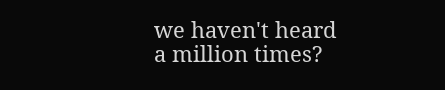we haven't heard a million times?